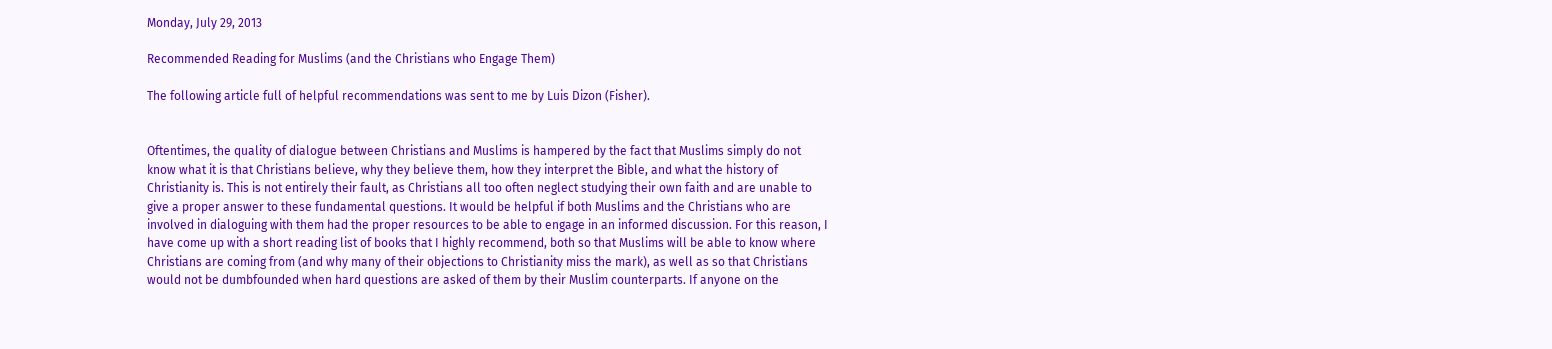Monday, July 29, 2013

Recommended Reading for Muslims (and the Christians who Engage Them)

The following article full of helpful recommendations was sent to me by Luis Dizon (Fisher).


Oftentimes, the quality of dialogue between Christians and Muslims is hampered by the fact that Muslims simply do not know what it is that Christians believe, why they believe them, how they interpret the Bible, and what the history of Christianity is. This is not entirely their fault, as Christians all too often neglect studying their own faith and are unable to give a proper answer to these fundamental questions. It would be helpful if both Muslims and the Christians who are involved in dialoguing with them had the proper resources to be able to engage in an informed discussion. For this reason, I have come up with a short reading list of books that I highly recommend, both so that Muslims will be able to know where Christians are coming from (and why many of their objections to Christianity miss the mark), as well as so that Christians would not be dumbfounded when hard questions are asked of them by their Muslim counterparts. If anyone on the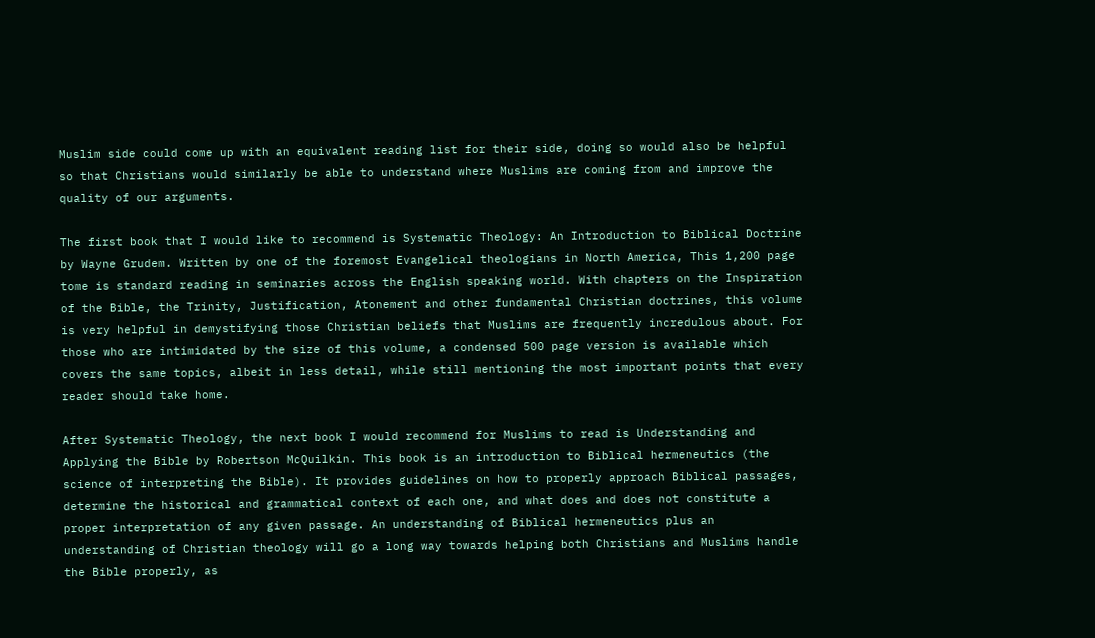Muslim side could come up with an equivalent reading list for their side, doing so would also be helpful so that Christians would similarly be able to understand where Muslims are coming from and improve the quality of our arguments.

The first book that I would like to recommend is Systematic Theology: An Introduction to Biblical Doctrine by Wayne Grudem. Written by one of the foremost Evangelical theologians in North America, This 1,200 page tome is standard reading in seminaries across the English speaking world. With chapters on the Inspiration of the Bible, the Trinity, Justification, Atonement and other fundamental Christian doctrines, this volume is very helpful in demystifying those Christian beliefs that Muslims are frequently incredulous about. For those who are intimidated by the size of this volume, a condensed 500 page version is available which covers the same topics, albeit in less detail, while still mentioning the most important points that every reader should take home.

After Systematic Theology, the next book I would recommend for Muslims to read is Understanding and Applying the Bible by Robertson McQuilkin. This book is an introduction to Biblical hermeneutics (the science of interpreting the Bible). It provides guidelines on how to properly approach Biblical passages, determine the historical and grammatical context of each one, and what does and does not constitute a proper interpretation of any given passage. An understanding of Biblical hermeneutics plus an understanding of Christian theology will go a long way towards helping both Christians and Muslims handle the Bible properly, as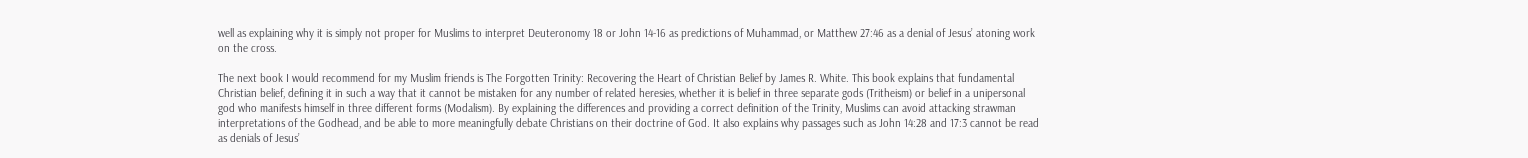well as explaining why it is simply not proper for Muslims to interpret Deuteronomy 18 or John 14-16 as predictions of Muhammad, or Matthew 27:46 as a denial of Jesus’ atoning work on the cross.

The next book I would recommend for my Muslim friends is The Forgotten Trinity: Recovering the Heart of Christian Belief by James R. White. This book explains that fundamental Christian belief, defining it in such a way that it cannot be mistaken for any number of related heresies, whether it is belief in three separate gods (Tritheism) or belief in a unipersonal god who manifests himself in three different forms (Modalism). By explaining the differences and providing a correct definition of the Trinity, Muslims can avoid attacking strawman interpretations of the Godhead, and be able to more meaningfully debate Christians on their doctrine of God. It also explains why passages such as John 14:28 and 17:3 cannot be read as denials of Jesus’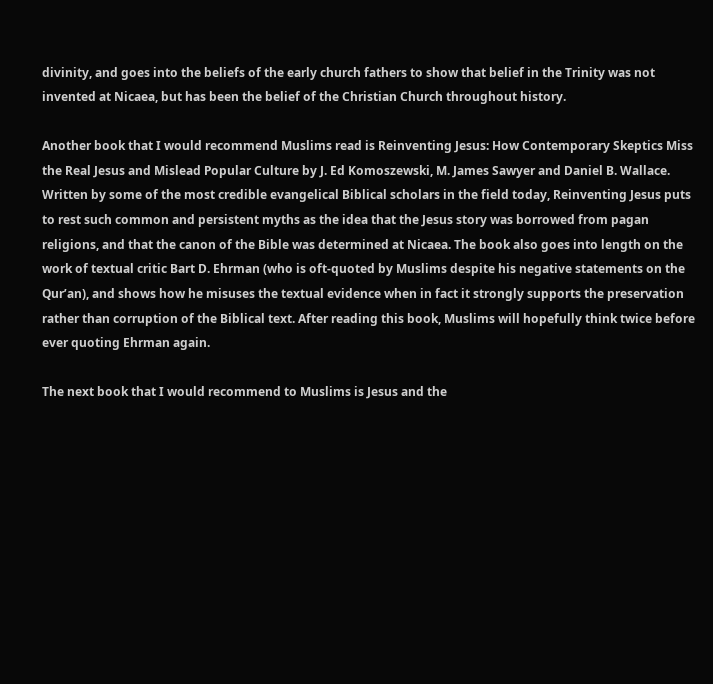divinity, and goes into the beliefs of the early church fathers to show that belief in the Trinity was not invented at Nicaea, but has been the belief of the Christian Church throughout history.

Another book that I would recommend Muslims read is Reinventing Jesus: How Contemporary Skeptics Miss the Real Jesus and Mislead Popular Culture by J. Ed Komoszewski, M. James Sawyer and Daniel B. Wallace. Written by some of the most credible evangelical Biblical scholars in the field today, Reinventing Jesus puts to rest such common and persistent myths as the idea that the Jesus story was borrowed from pagan religions, and that the canon of the Bible was determined at Nicaea. The book also goes into length on the work of textual critic Bart D. Ehrman (who is oft-quoted by Muslims despite his negative statements on the Qur’an), and shows how he misuses the textual evidence when in fact it strongly supports the preservation rather than corruption of the Biblical text. After reading this book, Muslims will hopefully think twice before ever quoting Ehrman again.

The next book that I would recommend to Muslims is Jesus and the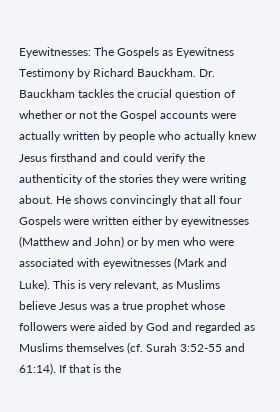Eyewitnesses: The Gospels as Eyewitness Testimony by Richard Bauckham. Dr. Bauckham tackles the crucial question of whether or not the Gospel accounts were actually written by people who actually knew Jesus firsthand and could verify the authenticity of the stories they were writing about. He shows convincingly that all four Gospels were written either by eyewitnesses (Matthew and John) or by men who were associated with eyewitnesses (Mark and Luke). This is very relevant, as Muslims believe Jesus was a true prophet whose followers were aided by God and regarded as Muslims themselves (cf. Surah 3:52-55 and 61:14). If that is the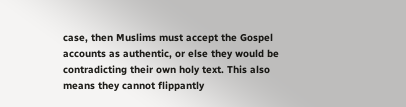case, then Muslims must accept the Gospel accounts as authentic, or else they would be contradicting their own holy text. This also means they cannot flippantly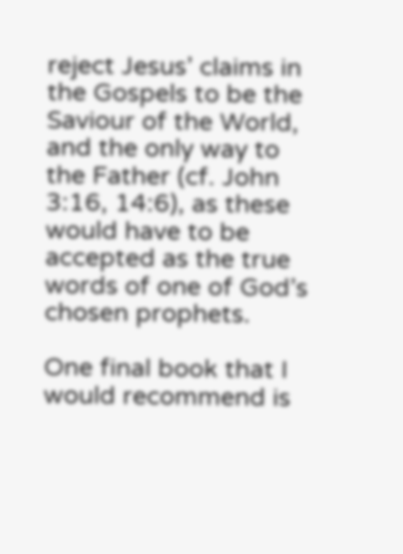reject Jesus’ claims in the Gospels to be the Saviour of the World, and the only way to the Father (cf. John 3:16, 14:6), as these would have to be accepted as the true words of one of God’s chosen prophets.

One final book that I would recommend is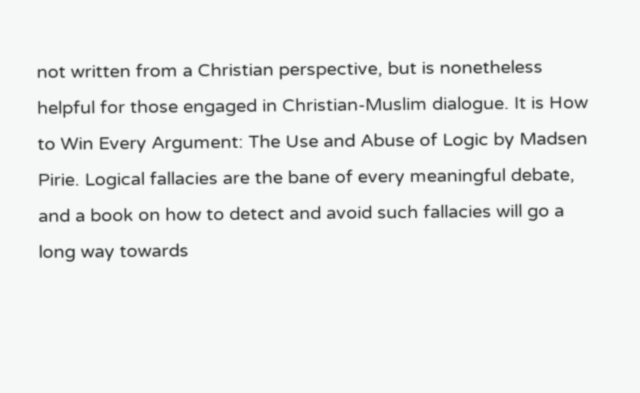not written from a Christian perspective, but is nonetheless helpful for those engaged in Christian-Muslim dialogue. It is How to Win Every Argument: The Use and Abuse of Logic by Madsen Pirie. Logical fallacies are the bane of every meaningful debate, and a book on how to detect and avoid such fallacies will go a long way towards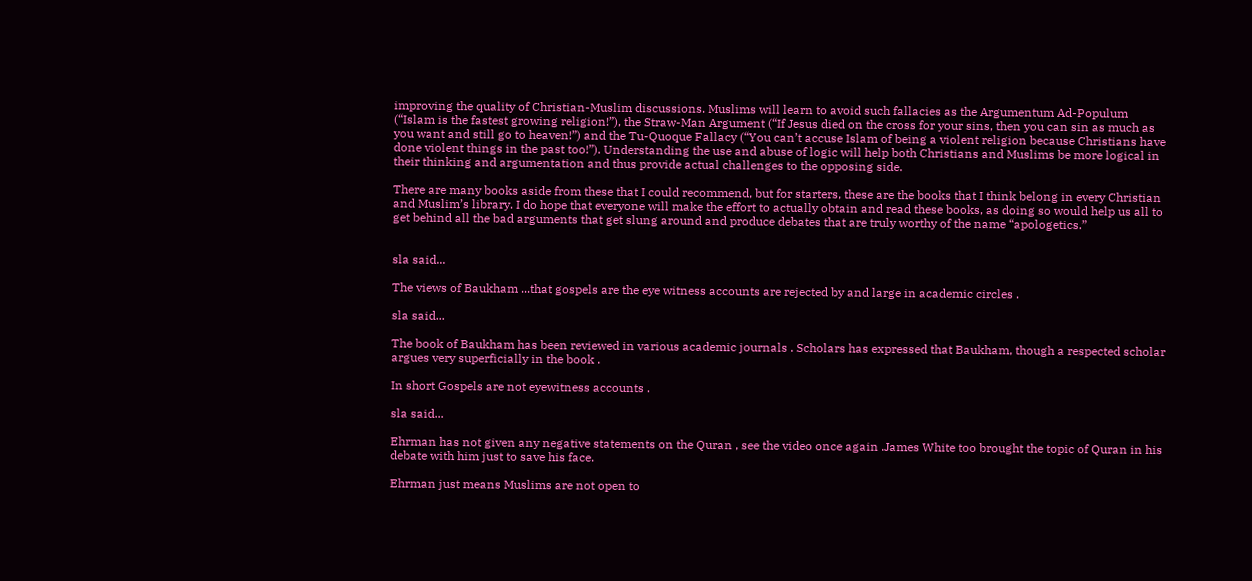improving the quality of Christian-Muslim discussions. Muslims will learn to avoid such fallacies as the Argumentum Ad-Populum (“Islam is the fastest growing religion!”), the Straw-Man Argument (“If Jesus died on the cross for your sins, then you can sin as much as you want and still go to heaven!”) and the Tu-Quoque Fallacy (“You can’t accuse Islam of being a violent religion because Christians have done violent things in the past too!”). Understanding the use and abuse of logic will help both Christians and Muslims be more logical in their thinking and argumentation and thus provide actual challenges to the opposing side.

There are many books aside from these that I could recommend, but for starters, these are the books that I think belong in every Christian and Muslim’s library. I do hope that everyone will make the effort to actually obtain and read these books, as doing so would help us all to get behind all the bad arguments that get slung around and produce debates that are truly worthy of the name “apologetics.”


sla said...

The views of Baukham ...that gospels are the eye witness accounts are rejected by and large in academic circles .

sla said...

The book of Baukham has been reviewed in various academic journals . Scholars has expressed that Baukham, though a respected scholar argues very superficially in the book .

In short Gospels are not eyewitness accounts .

sla said...

Ehrman has not given any negative statements on the Quran , see the video once again .James White too brought the topic of Quran in his debate with him just to save his face.

Ehrman just means Muslims are not open to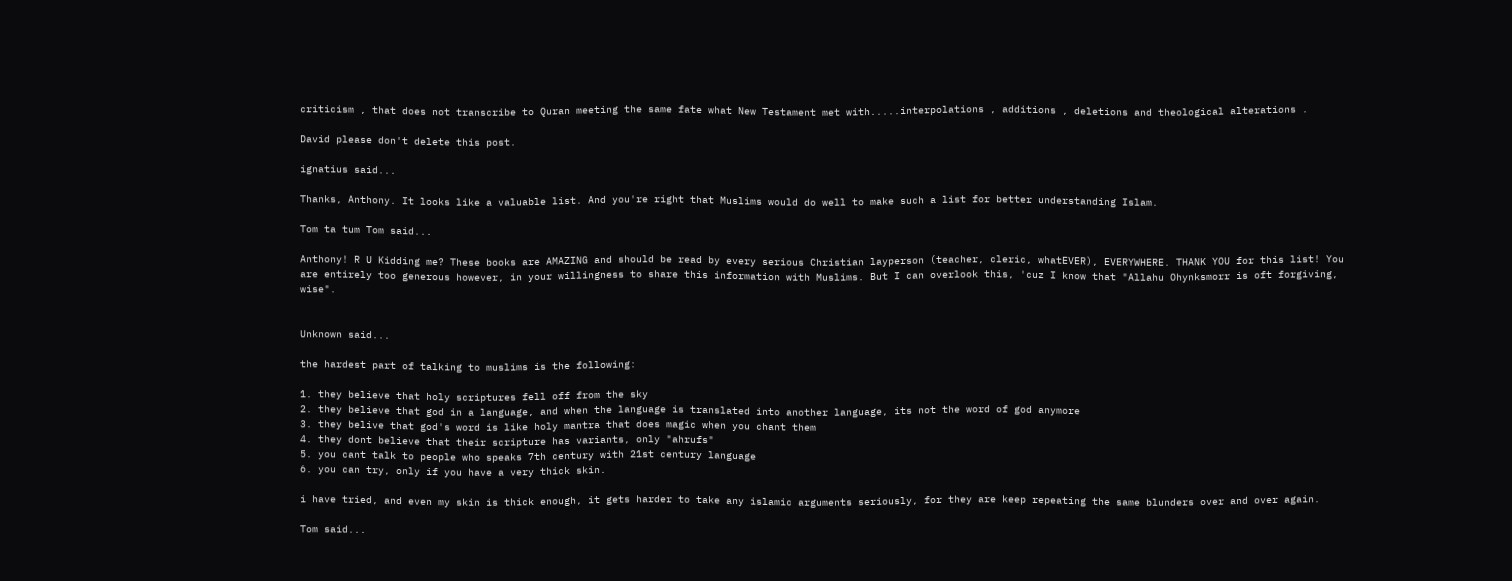criticism , that does not transcribe to Quran meeting the same fate what New Testament met with.....interpolations , additions , deletions and theological alterations .

David please don't delete this post.

ignatius said...

Thanks, Anthony. It looks like a valuable list. And you're right that Muslims would do well to make such a list for better understanding Islam.

Tom ta tum Tom said...

Anthony! R U Kidding me? These books are AMAZING and should be read by every serious Christian layperson (teacher, cleric, whatEVER), EVERYWHERE. THANK YOU for this list! You are entirely too generous however, in your willingness to share this information with Muslims. But I can overlook this, 'cuz I know that "Allahu Ohynksmorr is oft forgiving, wise".


Unknown said...

the hardest part of talking to muslims is the following:

1. they believe that holy scriptures fell off from the sky
2. they believe that god in a language, and when the language is translated into another language, its not the word of god anymore
3. they belive that god's word is like holy mantra that does magic when you chant them
4. they dont believe that their scripture has variants, only "ahrufs"
5. you cant talk to people who speaks 7th century with 21st century language
6. you can try, only if you have a very thick skin.

i have tried, and even my skin is thick enough, it gets harder to take any islamic arguments seriously, for they are keep repeating the same blunders over and over again.

Tom said...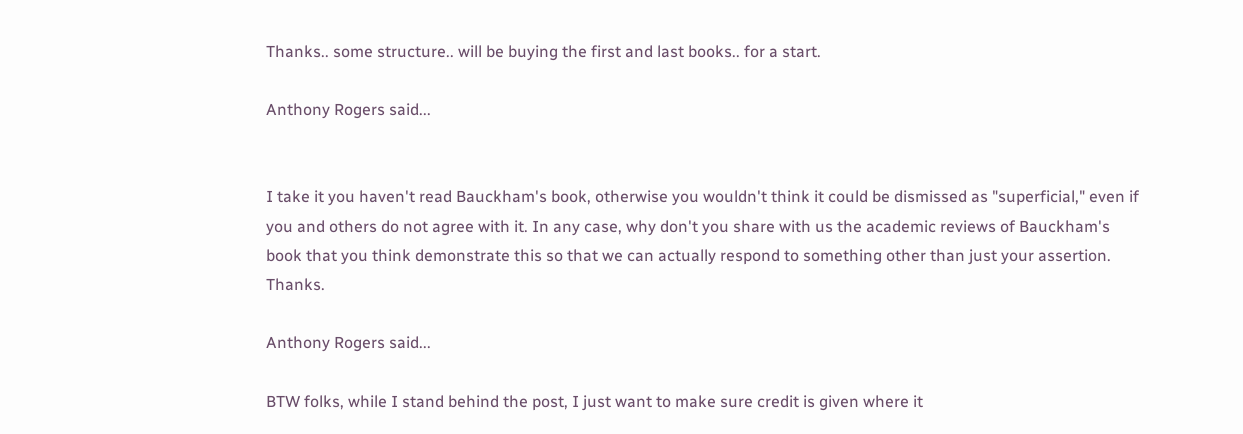Thanks.. some structure.. will be buying the first and last books.. for a start.

Anthony Rogers said...


I take it you haven't read Bauckham's book, otherwise you wouldn't think it could be dismissed as "superficial," even if you and others do not agree with it. In any case, why don't you share with us the academic reviews of Bauckham's book that you think demonstrate this so that we can actually respond to something other than just your assertion. Thanks.

Anthony Rogers said...

BTW folks, while I stand behind the post, I just want to make sure credit is given where it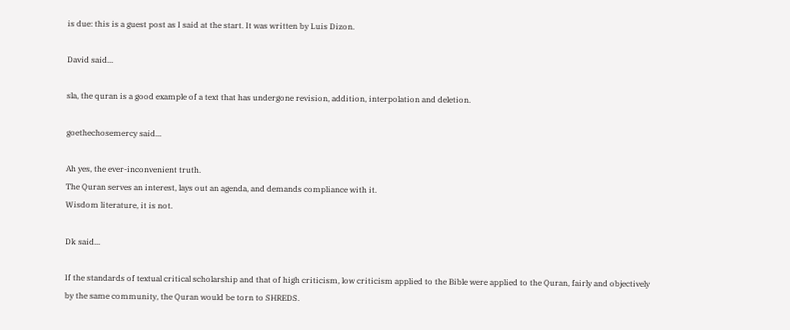is due: this is a guest post as I said at the start. It was written by Luis Dizon.

David said...

sla, the quran is a good example of a text that has undergone revision, addition, interpolation and deletion.

goethechosemercy said...

Ah yes, the ever-inconvenient truth.
The Quran serves an interest, lays out an agenda, and demands compliance with it.
Wisdom literature, it is not.

Dk said...

If the standards of textual critical scholarship and that of high criticism, low criticism applied to the Bible were applied to the Quran, fairly and objectively by the same community, the Quran would be torn to SHREDS.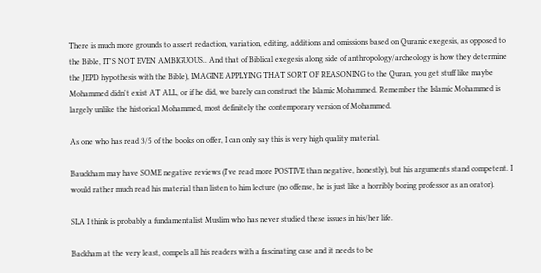There is much more grounds to assert redaction, variation, editing, additions and omissions based on Quranic exegesis, as opposed to the Bible, IT'S NOT EVEN AMBIGUOUS.. And that of Biblical exegesis along side of anthropology/archeology is how they determine the JEPD hypothesis with the Bible), IMAGINE APPLYING THAT SORT OF REASONING to the Quran, you get stuff like maybe Mohammed didn't exist AT ALL, or if he did, we barely can construct the Islamic Mohammed. Remember the Islamic Mohammed is largely unlike the historical Mohammed, most definitely the contemporary version of Mohammed.

As one who has read 3/5 of the books on offer, I can only say this is very high quality material.

Bauckham may have SOME negative reviews (I've read more POSTIVE than negative, honestly), but his arguments stand competent. I would rather much read his material than listen to him lecture (no offense, he is just like a horribly boring professor as an orator).

SLA I think is probably a fundamentalist Muslim who has never studied these issues in his/her life.

Backham at the very least, compels all his readers with a fascinating case and it needs to be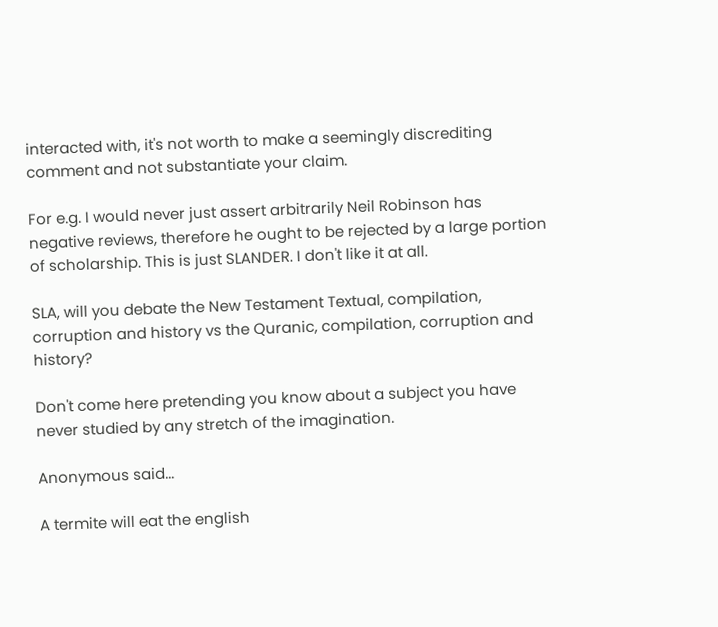interacted with, it's not worth to make a seemingly discrediting comment and not substantiate your claim.

For e.g. I would never just assert arbitrarily Neil Robinson has negative reviews, therefore he ought to be rejected by a large portion of scholarship. This is just SLANDER. I don't like it at all.

SLA, will you debate the New Testament Textual, compilation, corruption and history vs the Quranic, compilation, corruption and history?

Don't come here pretending you know about a subject you have never studied by any stretch of the imagination.

Anonymous said...

A termite will eat the english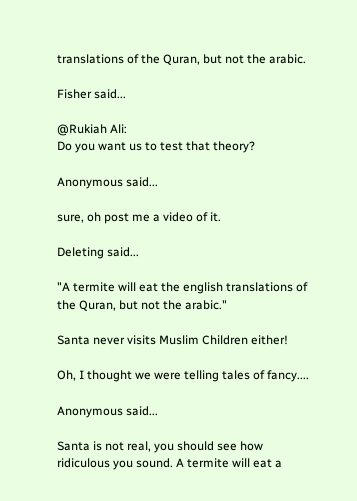translations of the Quran, but not the arabic.

Fisher said...

@Rukiah Ali:
Do you want us to test that theory?

Anonymous said...

sure, oh post me a video of it.

Deleting said...

"A termite will eat the english translations of the Quran, but not the arabic."

Santa never visits Muslim Children either!

Oh, I thought we were telling tales of fancy....

Anonymous said...

Santa is not real, you should see how ridiculous you sound. A termite will eat a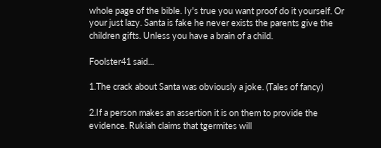whole page of the bible. Iy's true you want proof do it yourself. Or your just lazy. Santa is fake he never exists the parents give the children gifts. Unless you have a brain of a child.

Foolster41 said...

1.The crack about Santa was obviously a joke. (Tales of fancy)

2.If a person makes an assertion it is on them to provide the evidence. Rukiah claims that tgermites will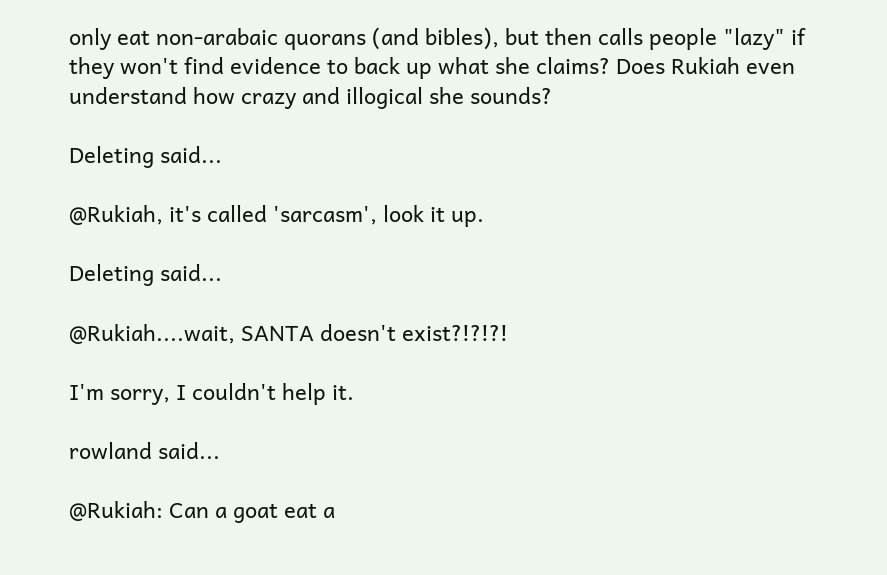only eat non-arabaic quorans (and bibles), but then calls people "lazy" if they won't find evidence to back up what she claims? Does Rukiah even understand how crazy and illogical she sounds?

Deleting said...

@Rukiah, it's called 'sarcasm', look it up.

Deleting said...

@Rukiah....wait, SANTA doesn't exist?!?!?!

I'm sorry, I couldn't help it.

rowland said...

@Rukiah: Can a goat eat a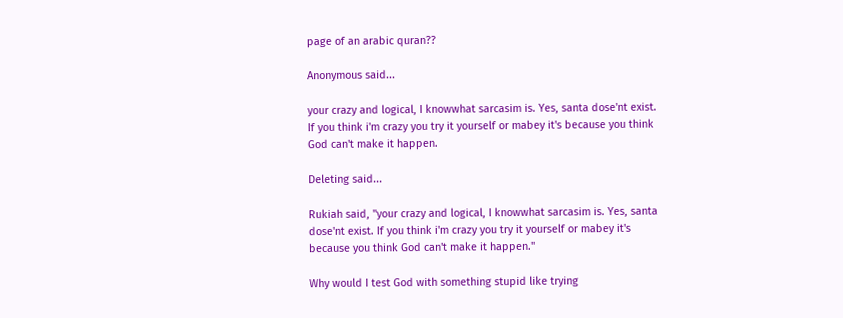page of an arabic quran??

Anonymous said...

your crazy and logical, I knowwhat sarcasim is. Yes, santa dose'nt exist. If you think i'm crazy you try it yourself or mabey it's because you think God can't make it happen.

Deleting said...

Rukiah said, "your crazy and logical, I knowwhat sarcasim is. Yes, santa dose'nt exist. If you think i'm crazy you try it yourself or mabey it's because you think God can't make it happen."

Why would I test God with something stupid like trying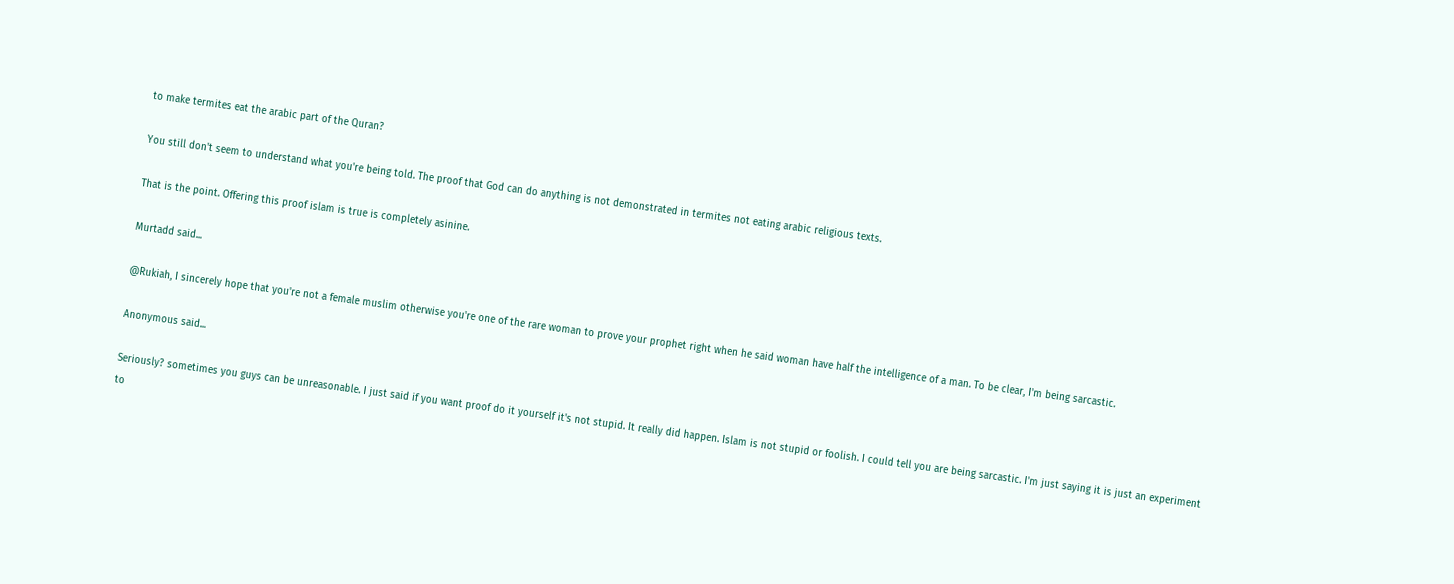to make termites eat the arabic part of the Quran?

You still don't seem to understand what you're being told. The proof that God can do anything is not demonstrated in termites not eating arabic religious texts.

That is the point. Offering this proof islam is true is completely asinine.

Murtadd said...

@Rukiah, I sincerely hope that you're not a female muslim otherwise you're one of the rare woman to prove your prophet right when he said woman have half the intelligence of a man. To be clear, I'm being sarcastic.

Anonymous said...

Seriously? sometimes you guys can be unreasonable. I just said if you want proof do it yourself it's not stupid. It really did happen. Islam is not stupid or foolish. I could tell you are being sarcastic. I'm just saying it is just an experiment to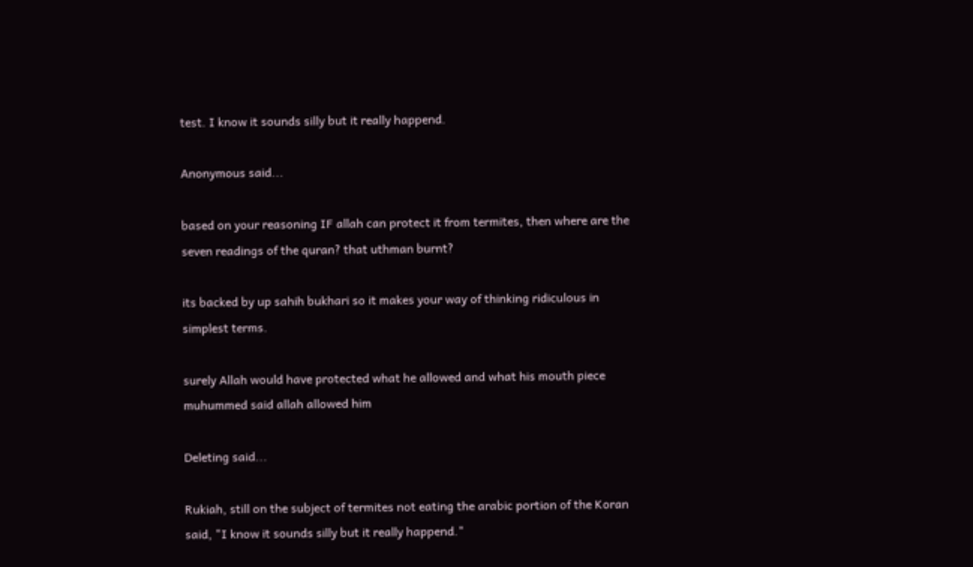test. I know it sounds silly but it really happend.

Anonymous said...

based on your reasoning IF allah can protect it from termites, then where are the seven readings of the quran? that uthman burnt?

its backed by up sahih bukhari so it makes your way of thinking ridiculous in simplest terms.

surely Allah would have protected what he allowed and what his mouth piece muhummed said allah allowed him

Deleting said...

Rukiah, still on the subject of termites not eating the arabic portion of the Koran said, "I know it sounds silly but it really happend."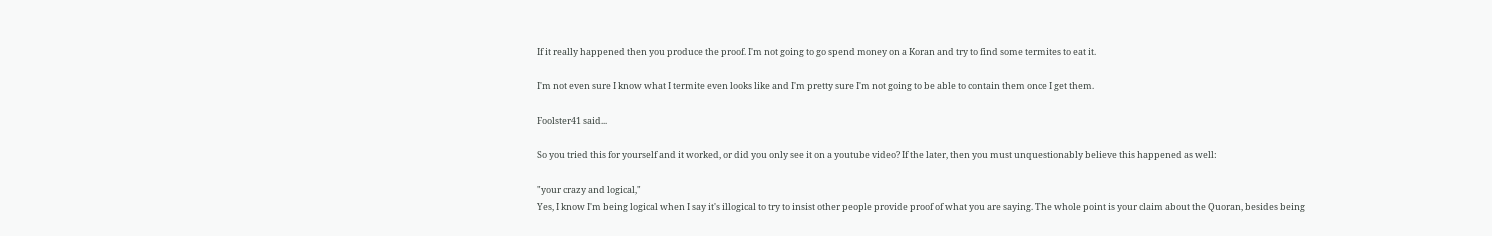If it really happened then you produce the proof. I'm not going to go spend money on a Koran and try to find some termites to eat it.

I'm not even sure I know what I termite even looks like and I'm pretty sure I'm not going to be able to contain them once I get them.

Foolster41 said...

So you tried this for yourself and it worked, or did you only see it on a youtube video? If the later, then you must unquestionably believe this happened as well:

"your crazy and logical,"
Yes, I know I'm being logical when I say it's illogical to try to insist other people provide proof of what you are saying. The whole point is your claim about the Quoran, besides being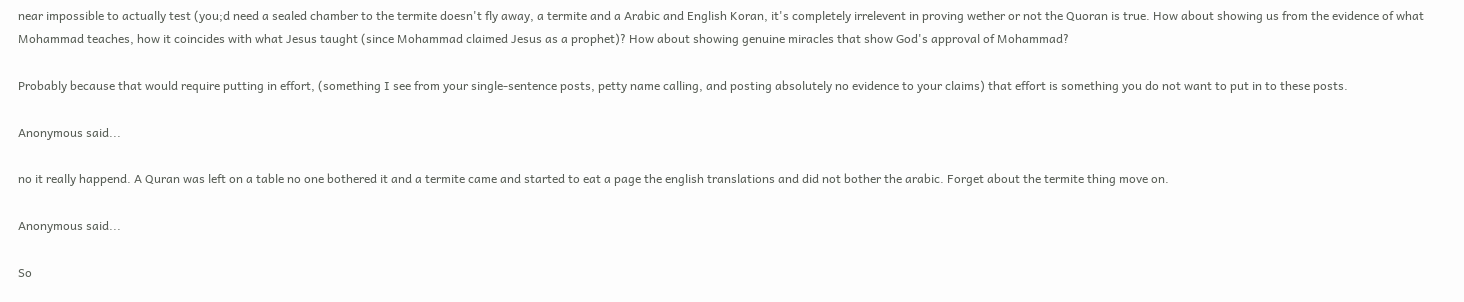near impossible to actually test (you;d need a sealed chamber to the termite doesn't fly away, a termite and a Arabic and English Koran, it's completely irrelevent in proving wether or not the Quoran is true. How about showing us from the evidence of what Mohammad teaches, how it coincides with what Jesus taught (since Mohammad claimed Jesus as a prophet)? How about showing genuine miracles that show God's approval of Mohammad?

Probably because that would require putting in effort, (something I see from your single-sentence posts, petty name calling, and posting absolutely no evidence to your claims) that effort is something you do not want to put in to these posts.

Anonymous said...

no it really happend. A Quran was left on a table no one bothered it and a termite came and started to eat a page the english translations and did not bother the arabic. Forget about the termite thing move on.

Anonymous said...

So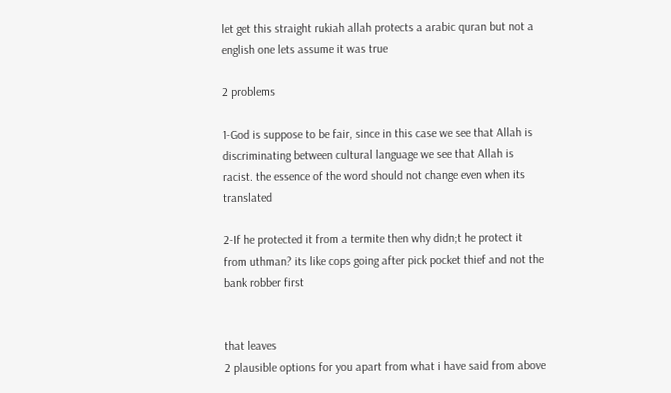let get this straight rukiah allah protects a arabic quran but not a english one lets assume it was true

2 problems

1-God is suppose to be fair, since in this case we see that Allah is discriminating between cultural language we see that Allah is racist. the essence of the word should not change even when its translated

2-If he protected it from a termite then why didn;t he protect it from uthman? its like cops going after pick pocket thief and not the bank robber first


that leaves
2 plausible options for you apart from what i have said from above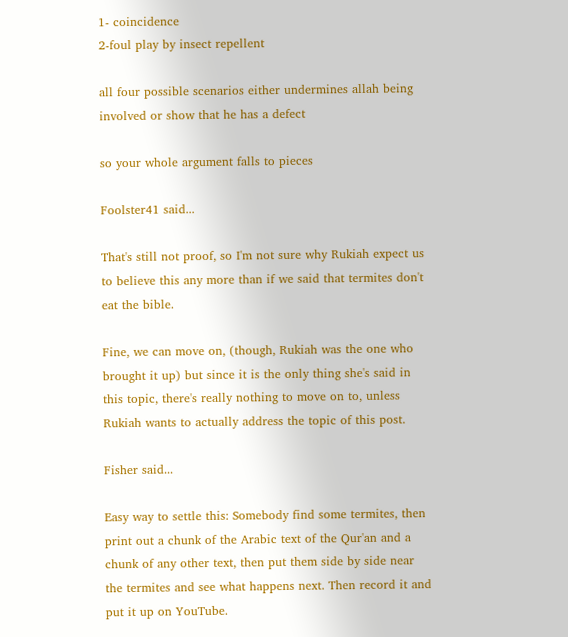1- coincidence
2-foul play by insect repellent

all four possible scenarios either undermines allah being involved or show that he has a defect

so your whole argument falls to pieces

Foolster41 said...

That's still not proof, so I'm not sure why Rukiah expect us to believe this any more than if we said that termites don't eat the bible.

Fine, we can move on, (though, Rukiah was the one who brought it up) but since it is the only thing she's said in this topic, there's really nothing to move on to, unless Rukiah wants to actually address the topic of this post.

Fisher said...

Easy way to settle this: Somebody find some termites, then print out a chunk of the Arabic text of the Qur'an and a chunk of any other text, then put them side by side near the termites and see what happens next. Then record it and put it up on YouTube.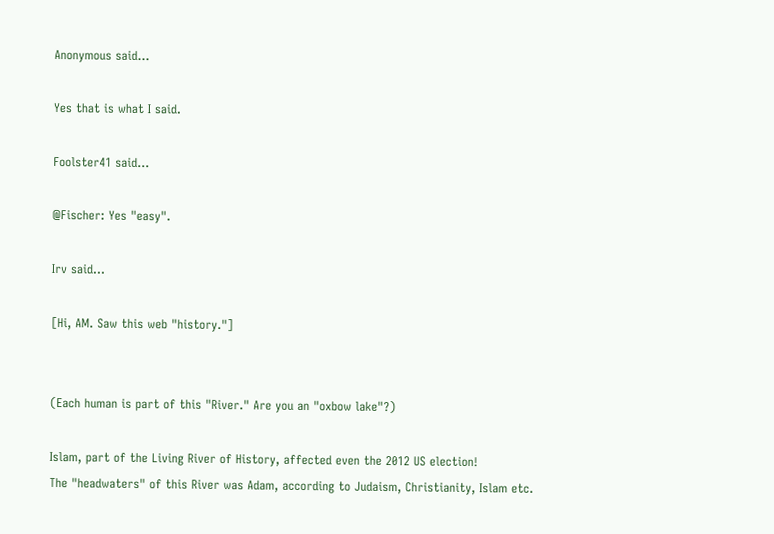Anonymous said...

Yes that is what I said.

Foolster41 said...

@Fischer: Yes "easy".

Irv said...

[Hi, AM. Saw this web "history."]


(Each human is part of this "River." Are you an "oxbow lake"?)

Islam, part of the Living River of History, affected even the 2012 US election!
The "headwaters" of this River was Adam, according to Judaism, Christianity, Islam etc.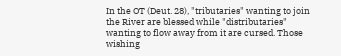In the OT (Deut. 28), "tributaries" wanting to join the River are blessed while "distributaries" wanting to flow away from it are cursed. Those wishing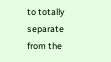to totally separate from the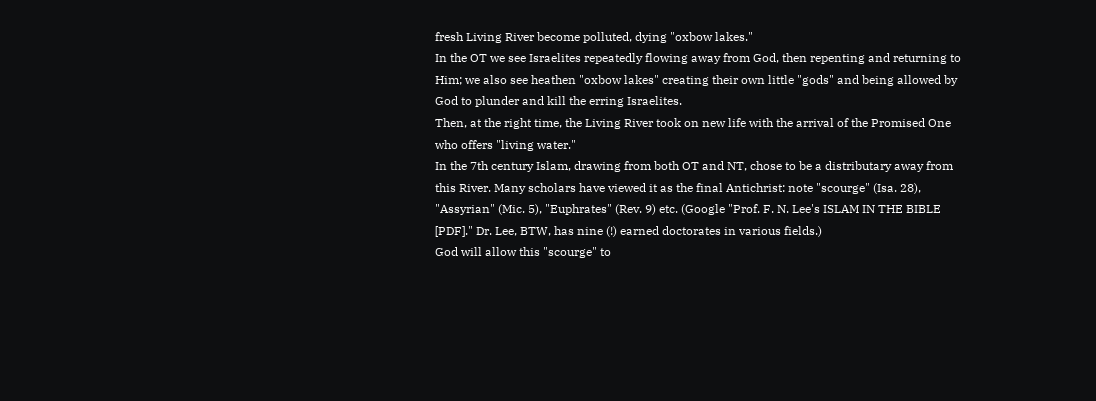fresh Living River become polluted, dying "oxbow lakes."
In the OT we see Israelites repeatedly flowing away from God, then repenting and returning to Him; we also see heathen "oxbow lakes" creating their own little "gods" and being allowed by God to plunder and kill the erring Israelites.
Then, at the right time, the Living River took on new life with the arrival of the Promised One who offers "living water."
In the 7th century Islam, drawing from both OT and NT, chose to be a distributary away from this River. Many scholars have viewed it as the final Antichrist: note "scourge" (Isa. 28), "Assyrian" (Mic. 5), "Euphrates" (Rev. 9) etc. (Google "Prof. F. N. Lee's ISLAM IN THE BIBLE [PDF]." Dr. Lee, BTW, has nine (!) earned doctorates in various fields.)
God will allow this "scourge" to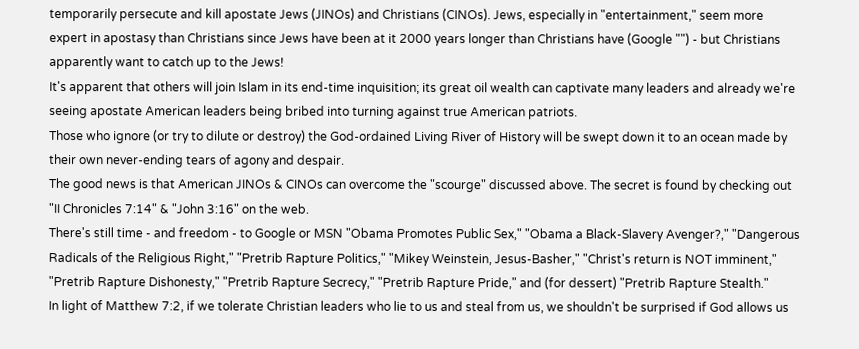temporarily persecute and kill apostate Jews (JINOs) and Christians (CINOs). Jews, especially in "entertainment," seem more expert in apostasy than Christians since Jews have been at it 2000 years longer than Christians have (Google "") - but Christians apparently want to catch up to the Jews!
It's apparent that others will join Islam in its end-time inquisition; its great oil wealth can captivate many leaders and already we're seeing apostate American leaders being bribed into turning against true American patriots.
Those who ignore (or try to dilute or destroy) the God-ordained Living River of History will be swept down it to an ocean made by their own never-ending tears of agony and despair.
The good news is that American JINOs & CINOs can overcome the "scourge" discussed above. The secret is found by checking out "II Chronicles 7:14" & "John 3:16" on the web.
There's still time - and freedom - to Google or MSN "Obama Promotes Public Sex," "Obama a Black-Slavery Avenger?," "Dangerous Radicals of the Religious Right," "Pretrib Rapture Politics," "Mikey Weinstein, Jesus-Basher," "Christ's return is NOT imminent," "Pretrib Rapture Dishonesty," "Pretrib Rapture Secrecy," "Pretrib Rapture Pride," and (for dessert) "Pretrib Rapture Stealth."
In light of Matthew 7:2, if we tolerate Christian leaders who lie to us and steal from us, we shouldn't be surprised if God allows us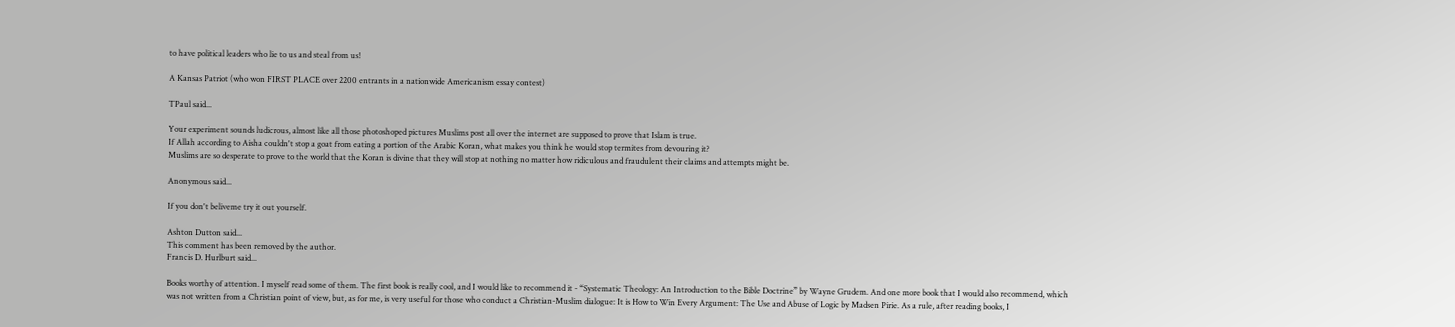to have political leaders who lie to us and steal from us!

A Kansas Patriot (who won FIRST PLACE over 2200 entrants in a nationwide Americanism essay contest)

TPaul said...

Your experiment sounds ludicrous, almost like all those photoshoped pictures Muslims post all over the internet are supposed to prove that Islam is true.
If Allah according to Aisha couldn't stop a goat from eating a portion of the Arabic Koran, what makes you think he would stop termites from devouring it?
Muslims are so desperate to prove to the world that the Koran is divine that they will stop at nothing no matter how ridiculous and fraudulent their claims and attempts might be.

Anonymous said...

If you don't beliveme try it out yourself.

Ashton Dutton said...
This comment has been removed by the author.
Francis D. Hurlburt said...

Books worthy of attention. I myself read some of them. The first book is really cool, and I would like to recommend it - “Systematic Theology: An Introduction to the Bible Doctrine” by Wayne Grudem. And one more book that I would also recommend, which was not written from a Christian point of view, but, as for me, is very useful for those who conduct a Christian-Muslim dialogue: It is How to Win Every Argument: The Use and Abuse of Logic by Madsen Pirie. As a rule, after reading books, I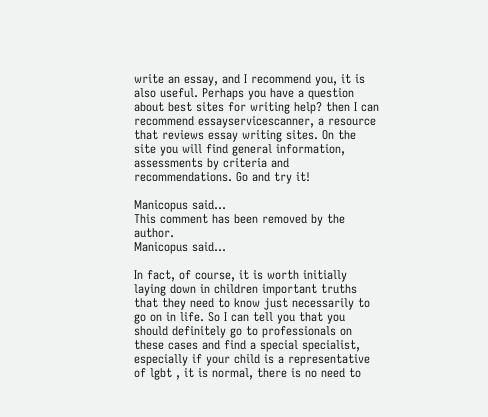write an essay, and I recommend you, it is also useful. Perhaps you have a question about best sites for writing help? then I can recommend essayservicescanner, a resource that reviews essay writing sites. On the site you will find general information, assessments by criteria and recommendations. Go and try it!

Manicopus said...
This comment has been removed by the author.
Manicopus said...

In fact, of course, it is worth initially laying down in children important truths that they need to know just necessarily to go on in life. So I can tell you that you should definitely go to professionals on these cases and find a special specialist, especially if your child is a representative of lgbt , it is normal, there is no need to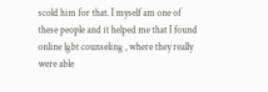scold him for that. I myself am one of these people and it helped me that I found online lgbt counseling , where they really were able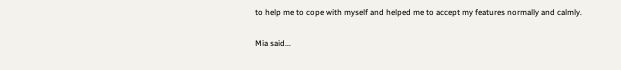to help me to cope with myself and helped me to accept my features normally and calmly.

Mia said...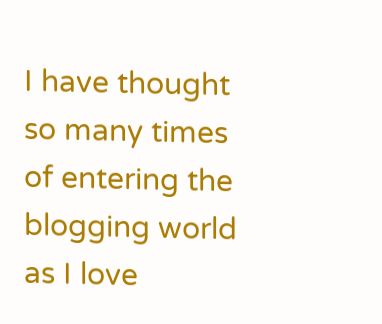I have thought so many times of entering the blogging world as I love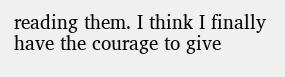reading them. I think I finally have the courage to give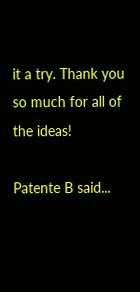it a try. Thank you so much for all of the ideas!

Patente B said...